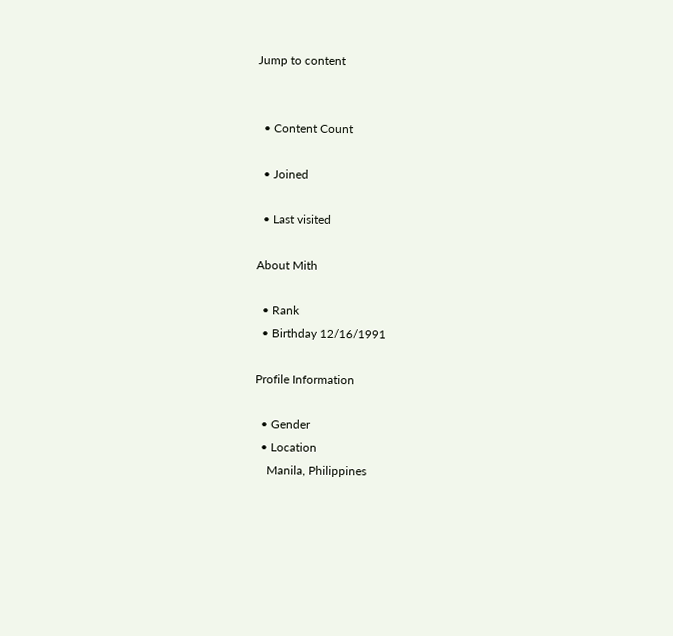Jump to content


  • Content Count

  • Joined

  • Last visited

About Mith

  • Rank
  • Birthday 12/16/1991

Profile Information

  • Gender
  • Location
    Manila, Philippines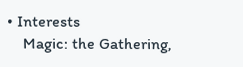• Interests
    Magic: the Gathering,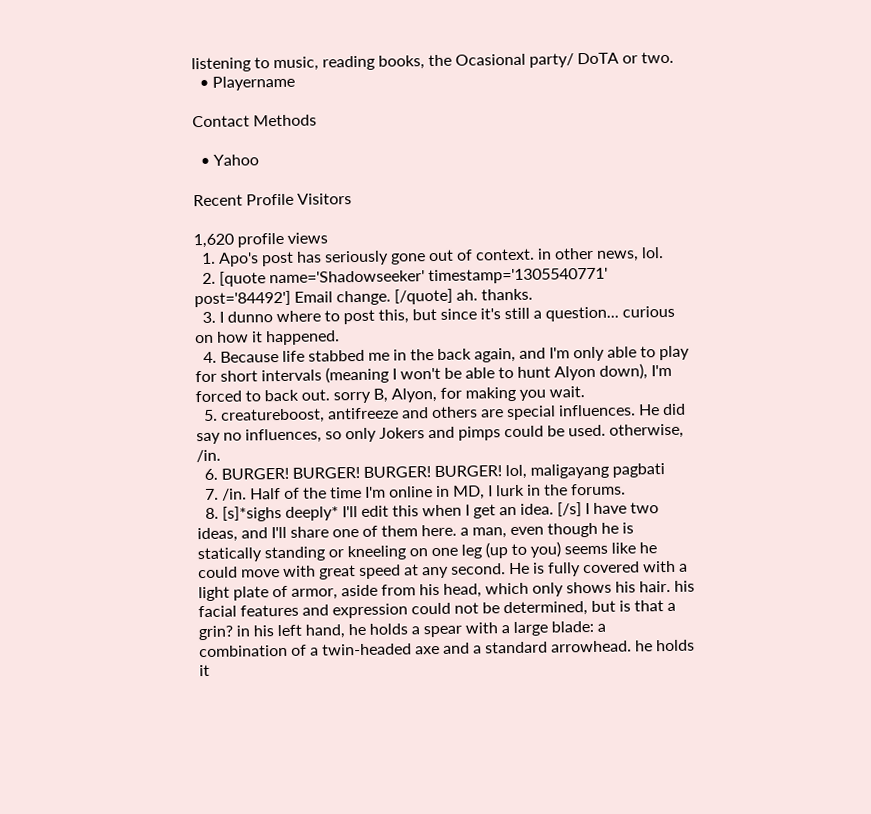listening to music, reading books, the Ocasional party/ DoTA or two.
  • Playername

Contact Methods

  • Yahoo

Recent Profile Visitors

1,620 profile views
  1. Apo's post has seriously gone out of context. in other news, lol.
  2. [quote name='Shadowseeker' timestamp='1305540771' post='84492'] Email change. [/quote] ah. thanks.
  3. I dunno where to post this, but since it's still a question... curious on how it happened.
  4. Because life stabbed me in the back again, and I'm only able to play for short intervals (meaning I won't be able to hunt Alyon down), I'm forced to back out. sorry B, Alyon, for making you wait.
  5. creatureboost, antifreeze and others are special influences. He did say no influences, so only Jokers and pimps could be used. otherwise, /in.
  6. BURGER! BURGER! BURGER! BURGER! lol, maligayang pagbati
  7. /in. Half of the time I'm online in MD, I lurk in the forums.
  8. [s]*sighs deeply* I'll edit this when I get an idea. [/s] I have two ideas, and I'll share one of them here. a man, even though he is statically standing or kneeling on one leg (up to you) seems like he could move with great speed at any second. He is fully covered with a light plate of armor, aside from his head, which only shows his hair. his facial features and expression could not be determined, but is that a grin? in his left hand, he holds a spear with a large blade: a combination of a twin-headed axe and a standard arrowhead. he holds it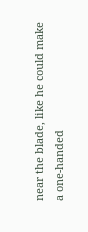near the blade, like he could make a one-handed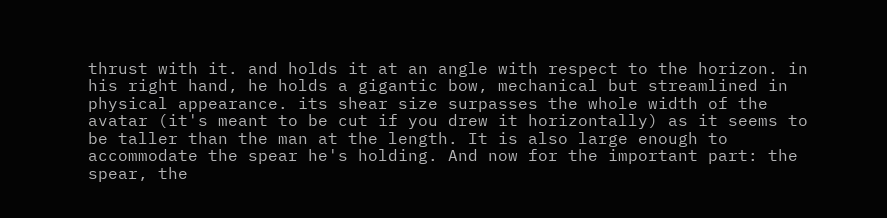thrust with it. and holds it at an angle with respect to the horizon. in his right hand, he holds a gigantic bow, mechanical but streamlined in physical appearance. its shear size surpasses the whole width of the avatar (it's meant to be cut if you drew it horizontally) as it seems to be taller than the man at the length. It is also large enough to accommodate the spear he's holding. And now for the important part: the spear, the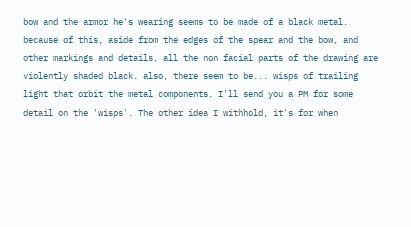bow and the armor he's wearing seems to be made of a black metal. because of this, aside from the edges of the spear and the bow, and other markings and details, all the non facial parts of the drawing are violently shaded black. also, there seem to be... wisps of trailing light that orbit the metal components. I'll send you a PM for some detail on the 'wisps'. The other idea I withhold, it's for when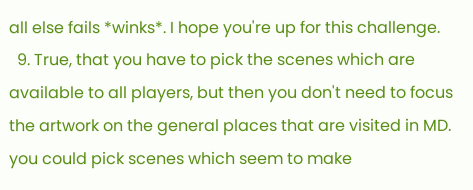all else fails *winks*. I hope you're up for this challenge.
  9. True, that you have to pick the scenes which are available to all players, but then you don't need to focus the artwork on the general places that are visited in MD. you could pick scenes which seem to make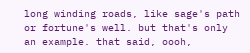long winding roads, like sage's path or fortune's well. but that's only an example. that said, oooh,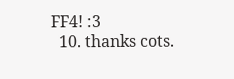FF4! :3
  10. thanks cots.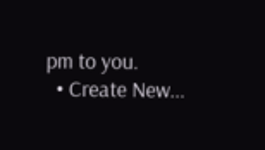pm to you.
  • Create New...